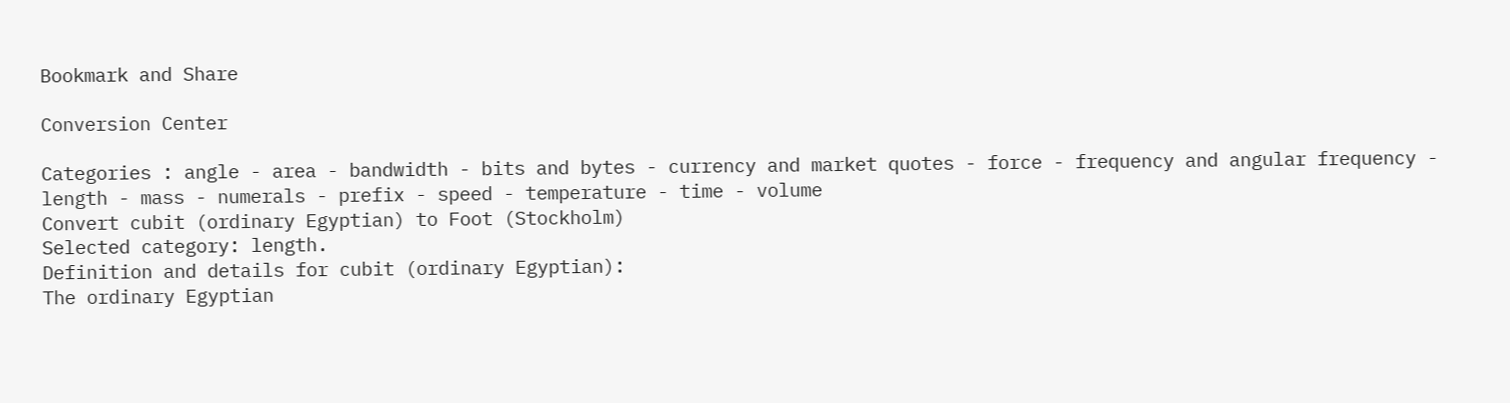Bookmark and Share

Conversion Center

Categories : angle - area - bandwidth - bits and bytes - currency and market quotes - force - frequency and angular frequency - length - mass - numerals - prefix - speed - temperature - time - volume
Convert cubit (ordinary Egyptian) to Foot (Stockholm)
Selected category: length.
Definition and details for cubit (ordinary Egyptian):
The ordinary Egyptian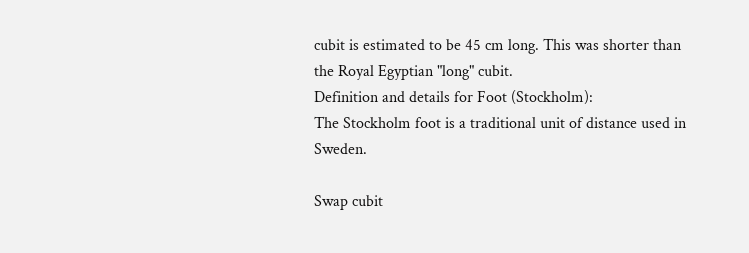cubit is estimated to be 45 cm long. This was shorter than the Royal Egyptian "long" cubit.
Definition and details for Foot (Stockholm):
The Stockholm foot is a traditional unit of distance used in Sweden.

Swap cubit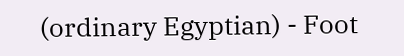(ordinary Egyptian) - Foot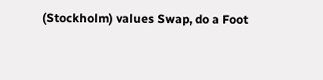(Stockholm) values Swap, do a Foot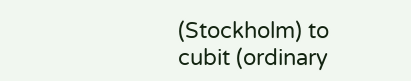(Stockholm) to cubit (ordinary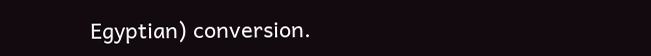Egyptian) conversion.